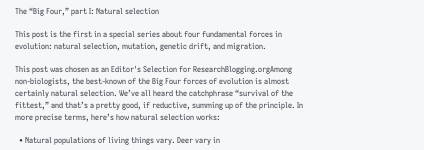The “Big Four,” part I: Natural selection

This post is the first in a special series about four fundamental forces in evolution: natural selection, mutation, genetic drift, and migration.

This post was chosen as an Editor's Selection for ResearchBlogging.orgAmong non-biologists, the best-known of the Big Four forces of evolution is almost certainly natural selection. We’ve all heard the catchphrase “survival of the fittest,” and that’s a pretty good, if reductive, summing up of the principle. In more precise terms, here’s how natural selection works:

  • Natural populations of living things vary. Deer vary in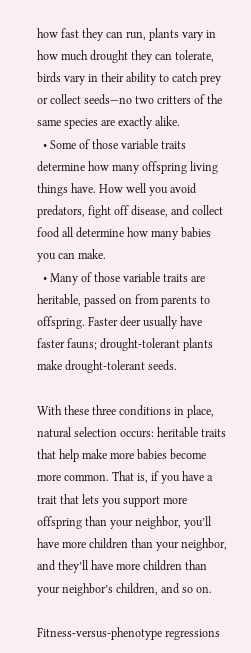how fast they can run, plants vary in how much drought they can tolerate, birds vary in their ability to catch prey or collect seeds—no two critters of the same species are exactly alike.
  • Some of those variable traits determine how many offspring living things have. How well you avoid predators, fight off disease, and collect food all determine how many babies you can make.
  • Many of those variable traits are heritable, passed on from parents to offspring. Faster deer usually have faster fauns; drought-tolerant plants make drought-tolerant seeds.

With these three conditions in place, natural selection occurs: heritable traits that help make more babies become more common. That is, if you have a trait that lets you support more offspring than your neighbor, you’ll have more children than your neighbor, and they’ll have more children than your neighbor’s children, and so on.

Fitness-versus-phenotype regressions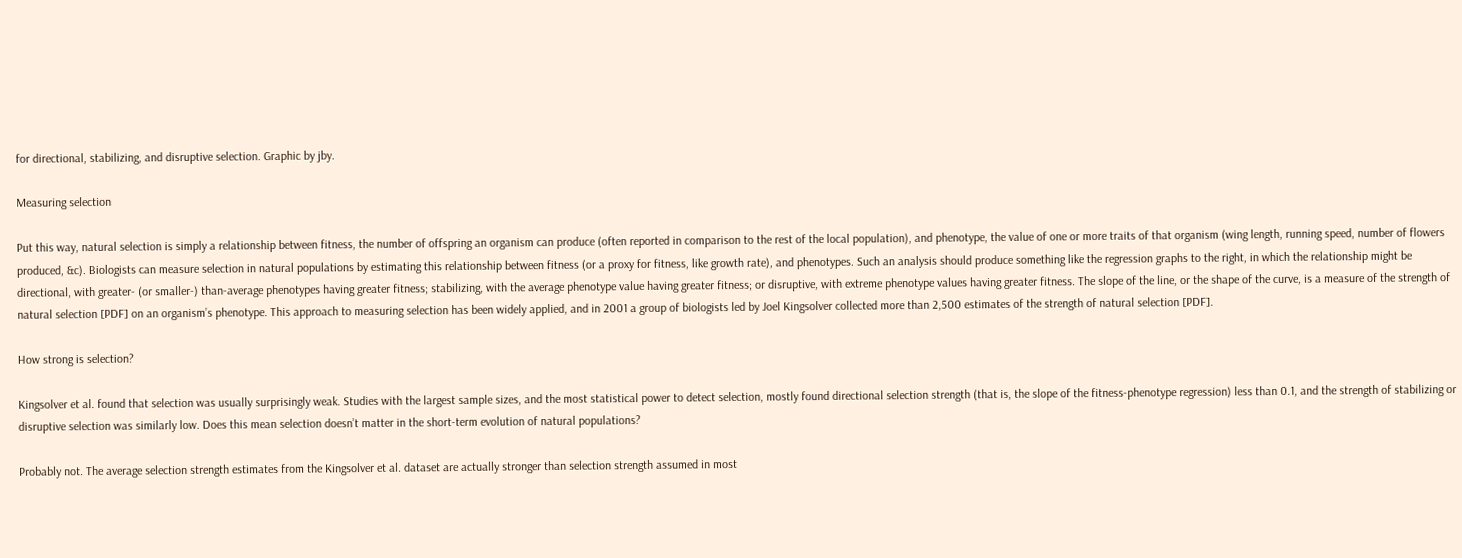for directional, stabilizing, and disruptive selection. Graphic by jby.

Measuring selection

Put this way, natural selection is simply a relationship between fitness, the number of offspring an organism can produce (often reported in comparison to the rest of the local population), and phenotype, the value of one or more traits of that organism (wing length, running speed, number of flowers produced, &c). Biologists can measure selection in natural populations by estimating this relationship between fitness (or a proxy for fitness, like growth rate), and phenotypes. Such an analysis should produce something like the regression graphs to the right, in which the relationship might be directional, with greater- (or smaller-) than-average phenotypes having greater fitness; stabilizing, with the average phenotype value having greater fitness; or disruptive, with extreme phenotype values having greater fitness. The slope of the line, or the shape of the curve, is a measure of the strength of natural selection [PDF] on an organism’s phenotype. This approach to measuring selection has been widely applied, and in 2001 a group of biologists led by Joel Kingsolver collected more than 2,500 estimates of the strength of natural selection [PDF].

How strong is selection?

Kingsolver et al. found that selection was usually surprisingly weak. Studies with the largest sample sizes, and the most statistical power to detect selection, mostly found directional selection strength (that is, the slope of the fitness-phenotype regression) less than 0.1, and the strength of stabilizing or disruptive selection was similarly low. Does this mean selection doesn’t matter in the short-term evolution of natural populations?

Probably not. The average selection strength estimates from the Kingsolver et al. dataset are actually stronger than selection strength assumed in most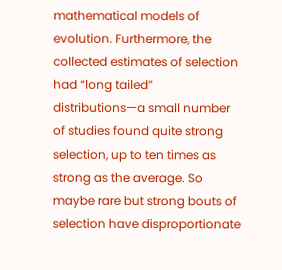mathematical models of evolution. Furthermore, the collected estimates of selection had “long tailed” distributions—a small number of studies found quite strong selection, up to ten times as strong as the average. So maybe rare but strong bouts of selection have disproportionate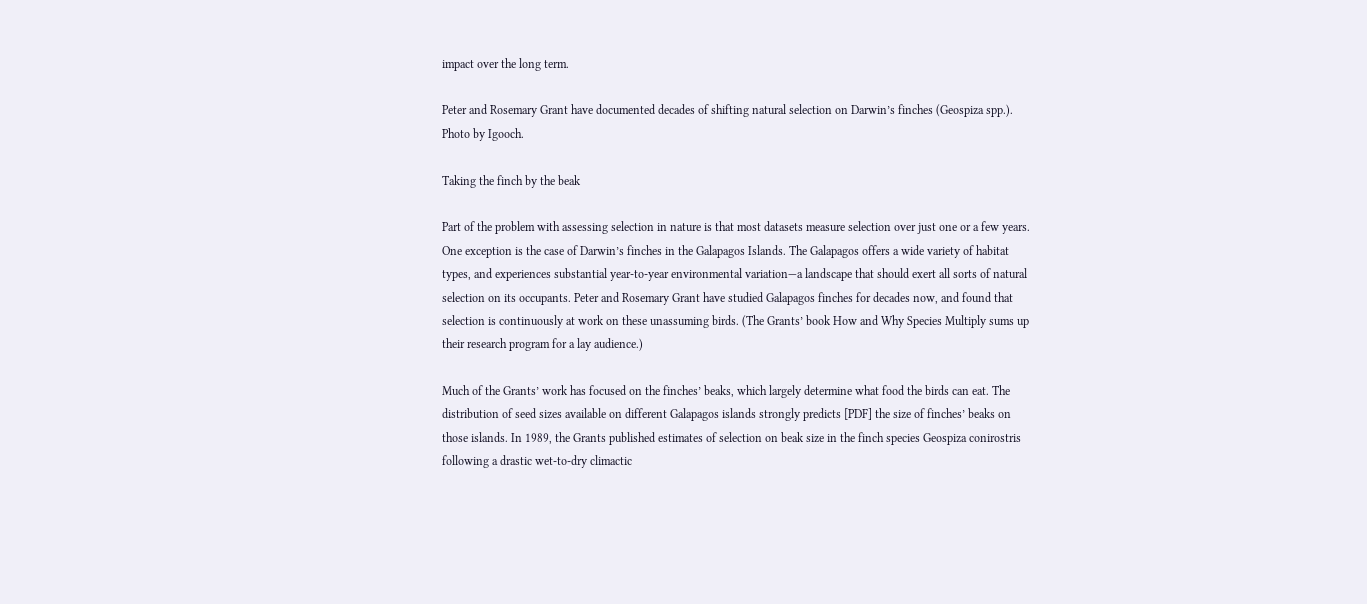impact over the long term.

Peter and Rosemary Grant have documented decades of shifting natural selection on Darwin’s finches (Geospiza spp.). Photo by Igooch.

Taking the finch by the beak

Part of the problem with assessing selection in nature is that most datasets measure selection over just one or a few years. One exception is the case of Darwin’s finches in the Galapagos Islands. The Galapagos offers a wide variety of habitat types, and experiences substantial year-to-year environmental variation—a landscape that should exert all sorts of natural selection on its occupants. Peter and Rosemary Grant have studied Galapagos finches for decades now, and found that selection is continuously at work on these unassuming birds. (The Grants’ book How and Why Species Multiply sums up their research program for a lay audience.)

Much of the Grants’ work has focused on the finches’ beaks, which largely determine what food the birds can eat. The distribution of seed sizes available on different Galapagos islands strongly predicts [PDF] the size of finches’ beaks on those islands. In 1989, the Grants published estimates of selection on beak size in the finch species Geospiza conirostris following a drastic wet-to-dry climactic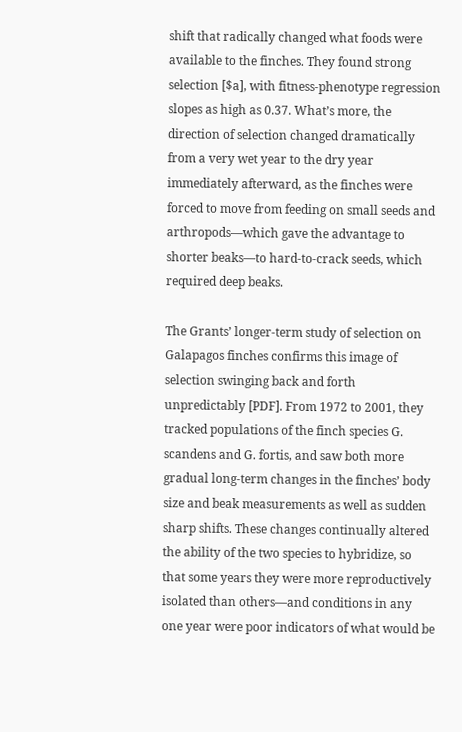shift that radically changed what foods were available to the finches. They found strong selection [$a], with fitness-phenotype regression slopes as high as 0.37. What’s more, the direction of selection changed dramatically from a very wet year to the dry year immediately afterward, as the finches were forced to move from feeding on small seeds and arthropods—which gave the advantage to shorter beaks—to hard-to-crack seeds, which required deep beaks.

The Grants’ longer-term study of selection on Galapagos finches confirms this image of selection swinging back and forth unpredictably [PDF]. From 1972 to 2001, they tracked populations of the finch species G. scandens and G. fortis, and saw both more gradual long-term changes in the finches’ body size and beak measurements as well as sudden sharp shifts. These changes continually altered the ability of the two species to hybridize, so that some years they were more reproductively isolated than others—and conditions in any one year were poor indicators of what would be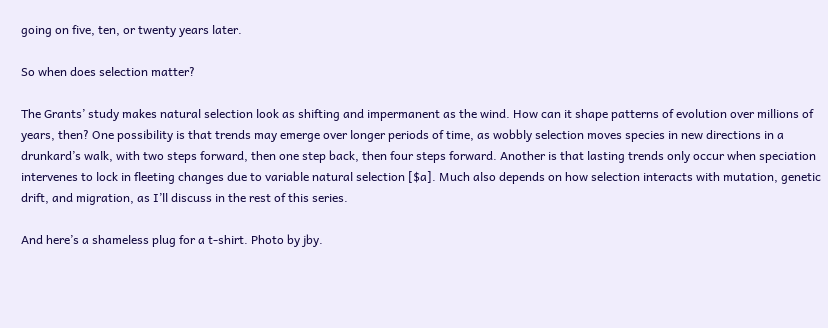going on five, ten, or twenty years later.

So when does selection matter?

The Grants’ study makes natural selection look as shifting and impermanent as the wind. How can it shape patterns of evolution over millions of years, then? One possibility is that trends may emerge over longer periods of time, as wobbly selection moves species in new directions in a drunkard’s walk, with two steps forward, then one step back, then four steps forward. Another is that lasting trends only occur when speciation intervenes to lock in fleeting changes due to variable natural selection [$a]. Much also depends on how selection interacts with mutation, genetic drift, and migration, as I’ll discuss in the rest of this series.

And here’s a shameless plug for a t-shirt. Photo by jby.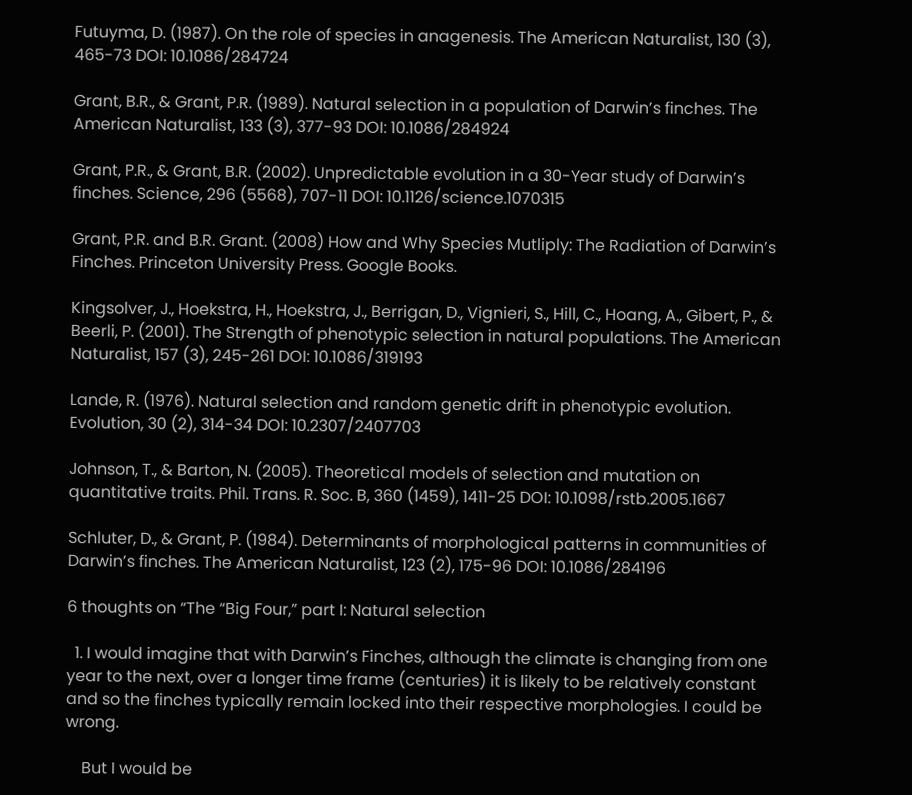Futuyma, D. (1987). On the role of species in anagenesis. The American Naturalist, 130 (3), 465-73 DOI: 10.1086/284724

Grant, B.R., & Grant, P.R. (1989). Natural selection in a population of Darwin’s finches. The American Naturalist, 133 (3), 377-93 DOI: 10.1086/284924

Grant, P.R., & Grant, B.R. (2002). Unpredictable evolution in a 30-Year study of Darwin’s finches. Science, 296 (5568), 707-11 DOI: 10.1126/science.1070315

Grant, P.R. and B.R. Grant. (2008) How and Why Species Mutliply: The Radiation of Darwin’s Finches. Princeton University Press. Google Books.

Kingsolver, J., Hoekstra, H., Hoekstra, J., Berrigan, D., Vignieri, S., Hill, C., Hoang, A., Gibert, P., & Beerli, P. (2001). The Strength of phenotypic selection in natural populations. The American Naturalist, 157 (3), 245-261 DOI: 10.1086/319193

Lande, R. (1976). Natural selection and random genetic drift in phenotypic evolution. Evolution, 30 (2), 314-34 DOI: 10.2307/2407703

Johnson, T., & Barton, N. (2005). Theoretical models of selection and mutation on quantitative traits. Phil. Trans. R. Soc. B, 360 (1459), 1411-25 DOI: 10.1098/rstb.2005.1667

Schluter, D., & Grant, P. (1984). Determinants of morphological patterns in communities of Darwin’s finches. The American Naturalist, 123 (2), 175-96 DOI: 10.1086/284196

6 thoughts on “The “Big Four,” part I: Natural selection

  1. I would imagine that with Darwin’s Finches, although the climate is changing from one year to the next, over a longer time frame (centuries) it is likely to be relatively constant and so the finches typically remain locked into their respective morphologies. I could be wrong.

    But I would be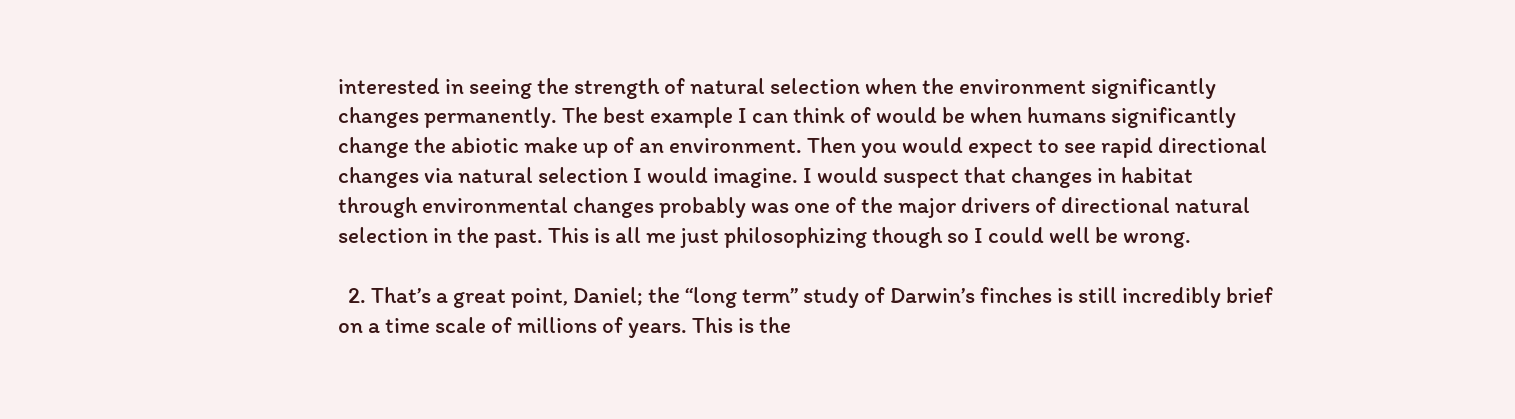interested in seeing the strength of natural selection when the environment significantly changes permanently. The best example I can think of would be when humans significantly change the abiotic make up of an environment. Then you would expect to see rapid directional changes via natural selection I would imagine. I would suspect that changes in habitat through environmental changes probably was one of the major drivers of directional natural selection in the past. This is all me just philosophizing though so I could well be wrong.

  2. That’s a great point, Daniel; the “long term” study of Darwin’s finches is still incredibly brief on a time scale of millions of years. This is the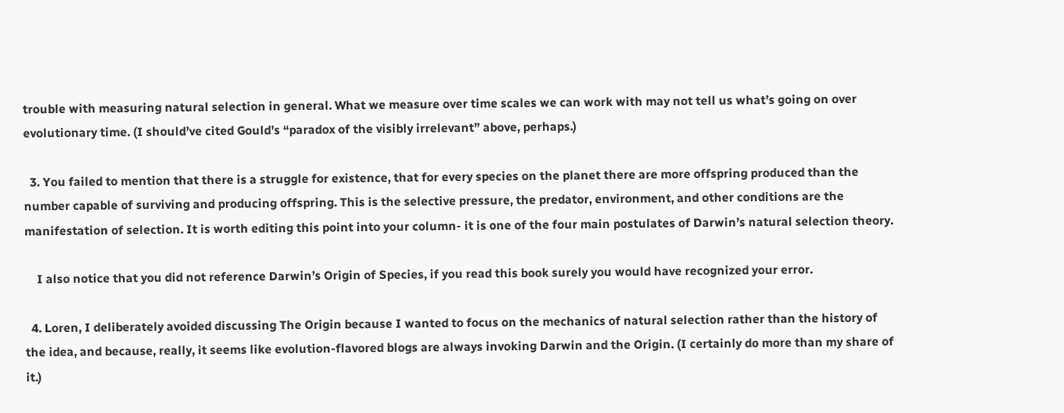trouble with measuring natural selection in general. What we measure over time scales we can work with may not tell us what’s going on over evolutionary time. (I should’ve cited Gould’s “paradox of the visibly irrelevant” above, perhaps.)

  3. You failed to mention that there is a struggle for existence, that for every species on the planet there are more offspring produced than the number capable of surviving and producing offspring. This is the selective pressure, the predator, environment, and other conditions are the manifestation of selection. It is worth editing this point into your column- it is one of the four main postulates of Darwin’s natural selection theory.

    I also notice that you did not reference Darwin’s Origin of Species, if you read this book surely you would have recognized your error.

  4. Loren, I deliberately avoided discussing The Origin because I wanted to focus on the mechanics of natural selection rather than the history of the idea, and because, really, it seems like evolution-flavored blogs are always invoking Darwin and the Origin. (I certainly do more than my share of it.)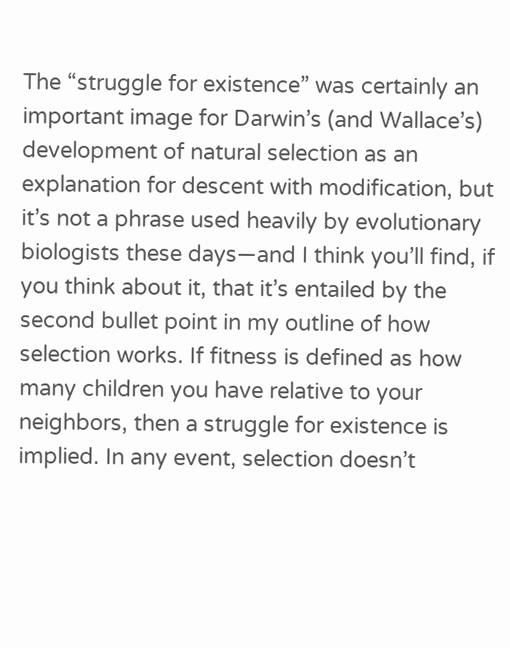The “struggle for existence” was certainly an important image for Darwin’s (and Wallace’s) development of natural selection as an explanation for descent with modification, but it’s not a phrase used heavily by evolutionary biologists these days—and I think you’ll find, if you think about it, that it’s entailed by the second bullet point in my outline of how selection works. If fitness is defined as how many children you have relative to your neighbors, then a struggle for existence is implied. In any event, selection doesn’t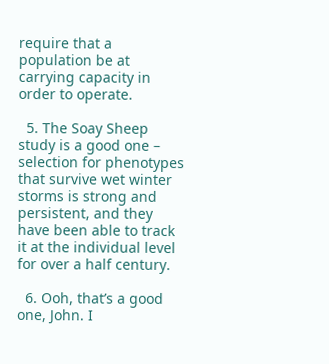require that a population be at carrying capacity in order to operate.

  5. The Soay Sheep study is a good one – selection for phenotypes that survive wet winter storms is strong and persistent, and they have been able to track it at the individual level for over a half century.

  6. Ooh, that’s a good one, John. I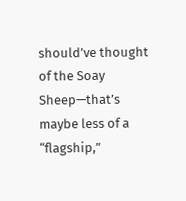should’ve thought of the Soay Sheep—that’s maybe less of a “flagship,”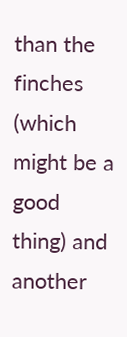than the finches (which might be a good thing) and another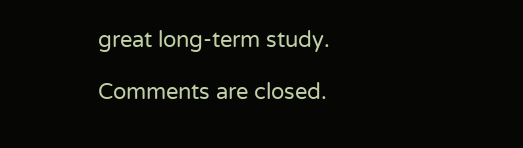great long-term study.

Comments are closed.